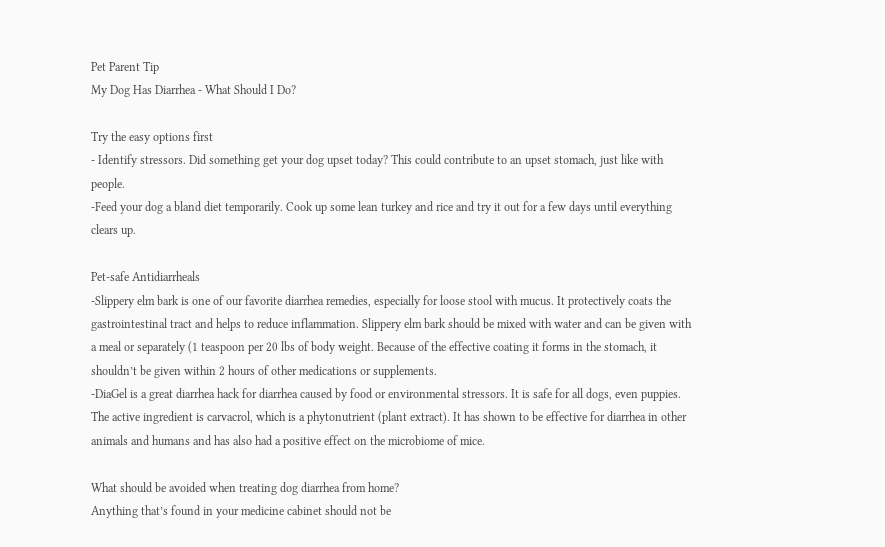Pet Parent Tip
My Dog Has Diarrhea - What Should I Do?

Try the easy options first
- Identify stressors. Did something get your dog upset today? This could contribute to an upset stomach, just like with people.
-Feed your dog a bland diet temporarily. Cook up some lean turkey and rice and try it out for a few days until everything clears up.

Pet-safe Antidiarrheals
-Slippery elm bark is one of our favorite diarrhea remedies, especially for loose stool with mucus. It protectively coats the gastrointestinal tract and helps to reduce inflammation. Slippery elm bark should be mixed with water and can be given with a meal or separately (1 teaspoon per 20 lbs of body weight. Because of the effective coating it forms in the stomach, it shouldn’t be given within 2 hours of other medications or supplements.
-DiaGel is a great diarrhea hack for diarrhea caused by food or environmental stressors. It is safe for all dogs, even puppies. The active ingredient is carvacrol, which is a phytonutrient (plant extract). It has shown to be effective for diarrhea in other animals and humans and has also had a positive effect on the microbiome of mice.

What should be avoided when treating dog diarrhea from home?
Anything that’s found in your medicine cabinet should not be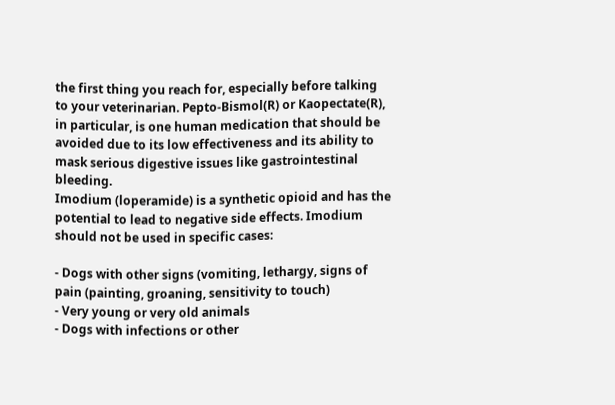the first thing you reach for, especially before talking to your veterinarian. Pepto-Bismol(R) or Kaopectate(R), in particular, is one human medication that should be avoided due to its low effectiveness and its ability to mask serious digestive issues like gastrointestinal bleeding.
Imodium (loperamide) is a synthetic opioid and has the potential to lead to negative side effects. Imodium should not be used in specific cases:

- Dogs with other signs (vomiting, lethargy, signs of pain (painting, groaning, sensitivity to touch)
- Very young or very old animals
- Dogs with infections or other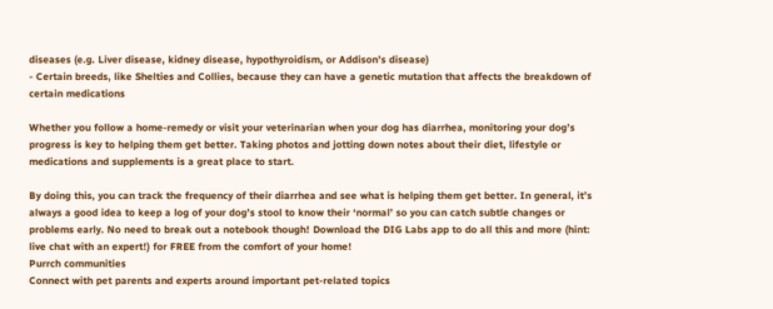diseases (e.g. Liver disease, kidney disease, hypothyroidism, or Addison’s disease)
- Certain breeds, like Shelties and Collies, because they can have a genetic mutation that affects the breakdown of certain medications

Whether you follow a home-remedy or visit your veterinarian when your dog has diarrhea, monitoring your dog’s progress is key to helping them get better. Taking photos and jotting down notes about their diet, lifestyle or medications and supplements is a great place to start.

By doing this, you can track the frequency of their diarrhea and see what is helping them get better. In general, it’s always a good idea to keep a log of your dog’s stool to know their ‘normal’ so you can catch subtle changes or problems early. No need to break out a notebook though! Download the DIG Labs app to do all this and more (hint: live chat with an expert!) for FREE from the comfort of your home!
Purrch communities
Connect with pet parents and experts around important pet-related topics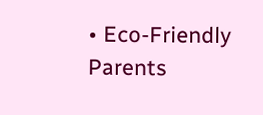• Eco-Friendly Parents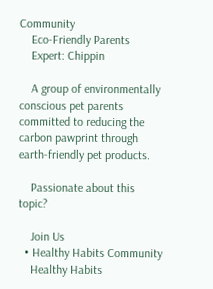Community
    Eco-Friendly Parents
    Expert: Chippin

    A group of environmentally conscious pet parents committed to reducing the carbon pawprint through earth-friendly pet products.

    Passionate about this topic?

    Join Us
  • Healthy Habits Community
    Healthy Habits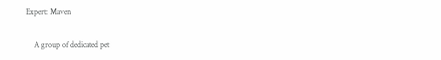Expert: Maven

    A group of dedicated pet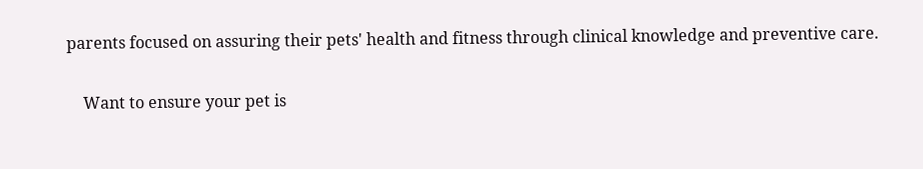parents focused on assuring their pets' health and fitness through clinical knowledge and preventive care.

    Want to ensure your pet is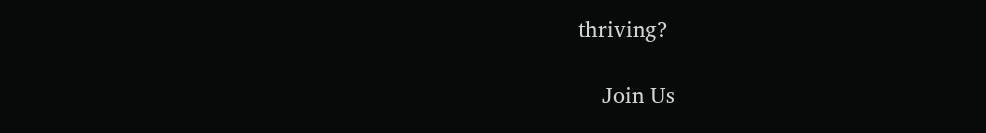thriving?

    Join Us